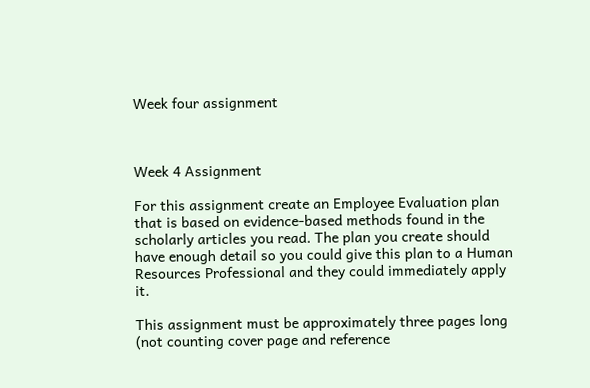Week four assignment



Week 4 Assignment

For this assignment create an Employee Evaluation plan that is based on evidence-based methods found in the scholarly articles you read. The plan you create should have enough detail so you could give this plan to a Human Resources Professional and they could immediately apply it.

This assignment must be approximately three pages long (not counting cover page and reference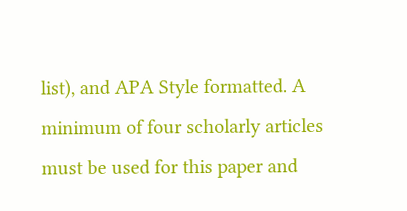list), and APA Style formatted. A minimum of four scholarly articles must be used for this paper and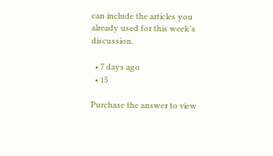can include the articles you already used for this week's discussion.

  • 7 days ago
  • 15

Purchase the answer to view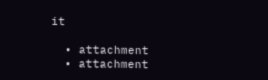it

  • attachment
  • attachment